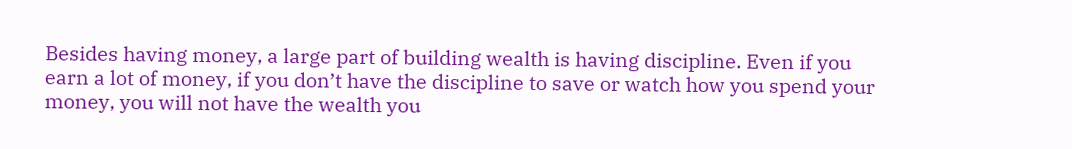Besides having money, a large part of building wealth is having discipline. Even if you earn a lot of money, if you don’t have the discipline to save or watch how you spend your money, you will not have the wealth you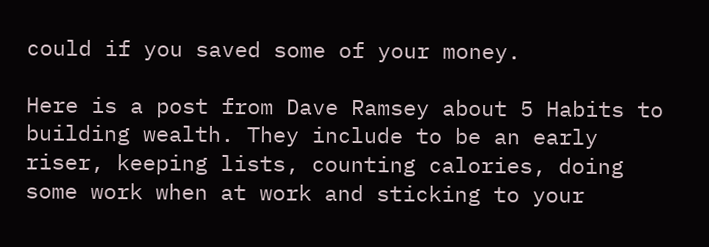could if you saved some of your money.

Here is a post from Dave Ramsey about 5 Habits to building wealth. They include to be an early riser, keeping lists, counting calories, doing some work when at work and sticking to your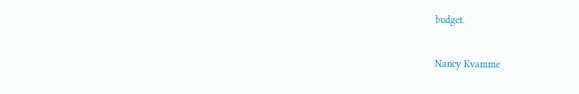budget.

Nancy Kvamme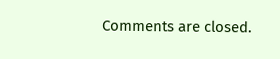Comments are closed.